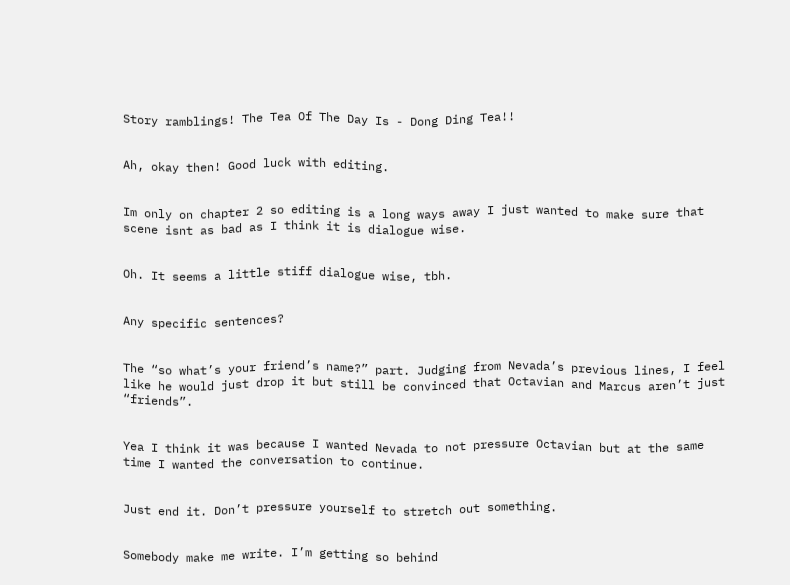Story ramblings! The Tea Of The Day Is - Dong Ding Tea!!


Ah, okay then! Good luck with editing.


Im only on chapter 2 so editing is a long ways away I just wanted to make sure that scene isnt as bad as I think it is dialogue wise.


Oh. It seems a little stiff dialogue wise, tbh.


Any specific sentences?


The “so what’s your friend’s name?” part. Judging from Nevada’s previous lines, I feel like he would just drop it but still be convinced that Octavian and Marcus aren’t just “friends”.


Yea I think it was because I wanted Nevada to not pressure Octavian but at the same time I wanted the conversation to continue.


Just end it. Don’t pressure yourself to stretch out something.


Somebody make me write. I’m getting so behind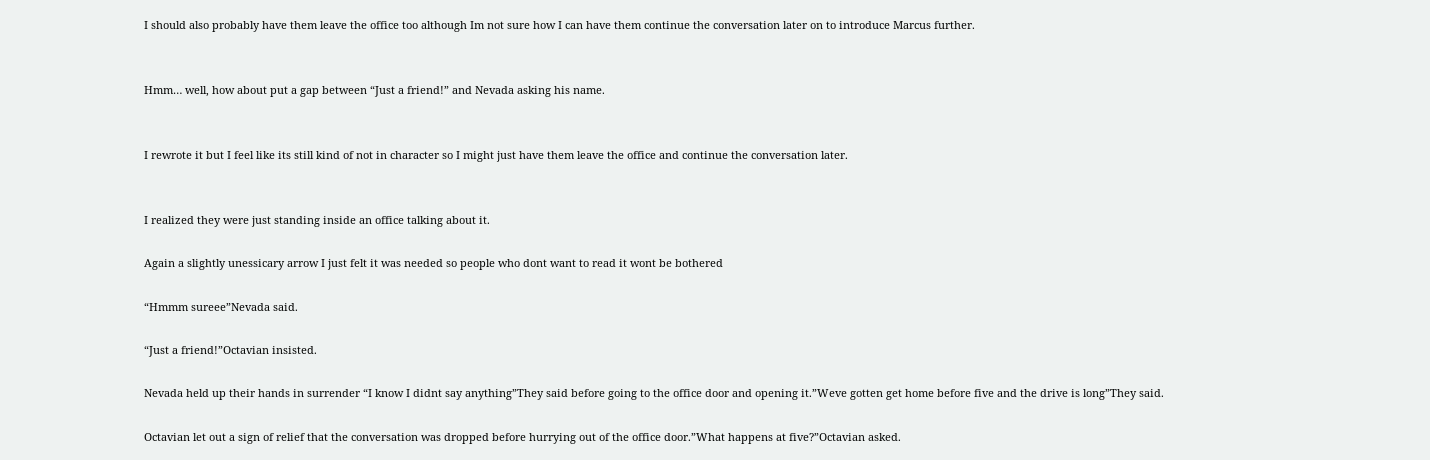I should also probably have them leave the office too although Im not sure how I can have them continue the conversation later on to introduce Marcus further.


Hmm… well, how about put a gap between “Just a friend!” and Nevada asking his name.


I rewrote it but I feel like its still kind of not in character so I might just have them leave the office and continue the conversation later.


I realized they were just standing inside an office talking about it.

Again a slightly unessicary arrow I just felt it was needed so people who dont want to read it wont be bothered

“Hmmm sureee”Nevada said.

“Just a friend!”Octavian insisted.

Nevada held up their hands in surrender “I know I didnt say anything”They said before going to the office door and opening it.”Weve gotten get home before five and the drive is long”They said.

Octavian let out a sign of relief that the conversation was dropped before hurrying out of the office door.”What happens at five?”Octavian asked.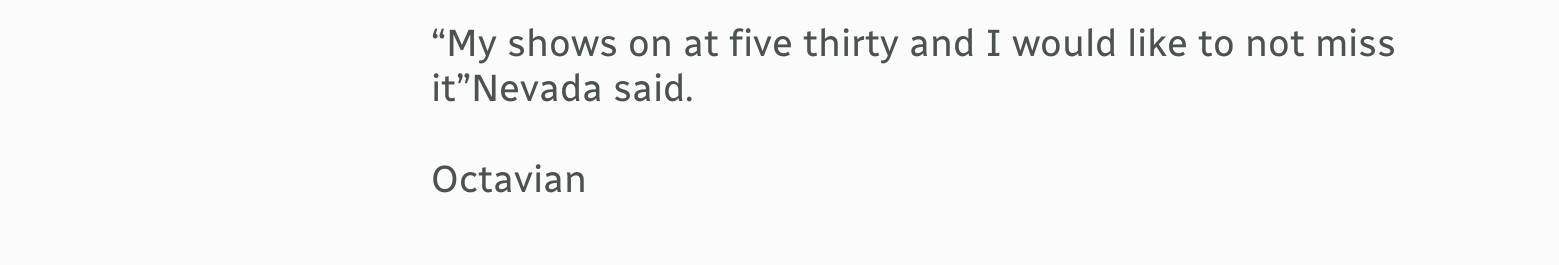“My shows on at five thirty and I would like to not miss it”Nevada said.

Octavian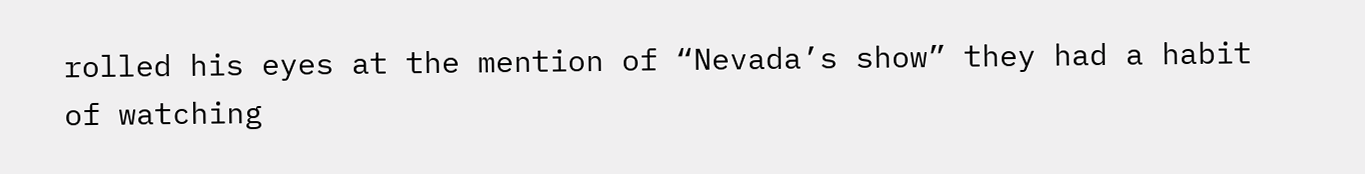rolled his eyes at the mention of “Nevada’s show” they had a habit of watching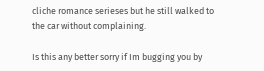cliche romance serieses but he still walked to the car without complaining.

Is this any better sorry if Im bugging you by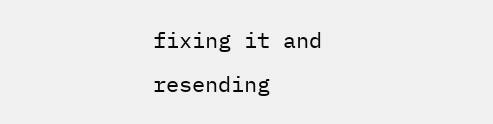fixing it and resending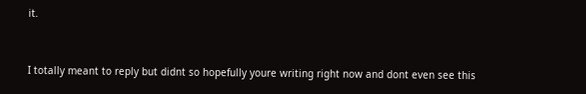it.


I totally meant to reply but didnt so hopefully youre writing right now and dont even see this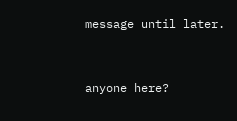message until later.


anyone here?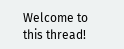Welcome to this thread!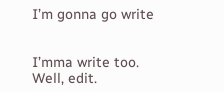I’m gonna go write


I’mma write too.
Well, edit.